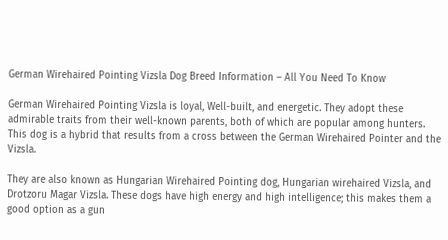German Wirehaired Pointing Vizsla Dog Breed Information – All You Need To Know

German Wirehaired Pointing Vizsla is loyal, Well-built, and energetic. They adopt these admirable traits from their well-known parents, both of which are popular among hunters. This dog is a hybrid that results from a cross between the German Wirehaired Pointer and the Vizsla.

They are also known as Hungarian Wirehaired Pointing dog, Hungarian wirehaired Vizsla, and Drotzoru Magar Vizsla. These dogs have high energy and high intelligence; this makes them a good option as a gun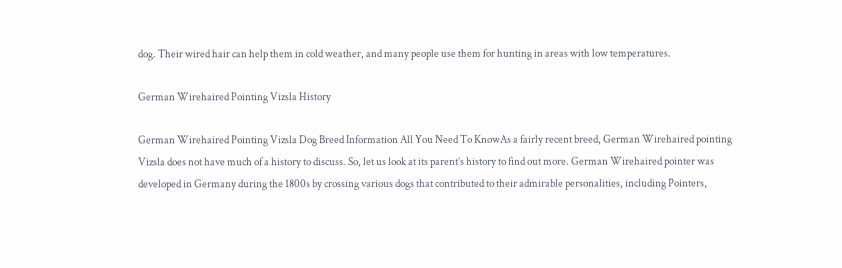dog. Their wired hair can help them in cold weather, and many people use them for hunting in areas with low temperatures.

German Wirehaired Pointing Vizsla History

German Wirehaired Pointing Vizsla Dog Breed Information All You Need To KnowAs a fairly recent breed, German Wirehaired pointing Vizsla does not have much of a history to discuss. So, let us look at its parent’s history to find out more. German Wirehaired pointer was developed in Germany during the 1800s by crossing various dogs that contributed to their admirable personalities, including Pointers,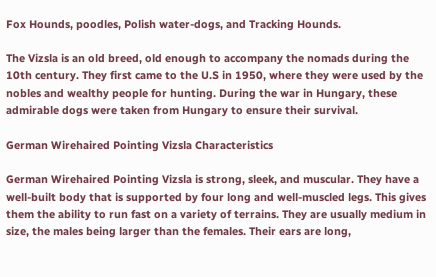Fox Hounds, poodles, Polish water-dogs, and Tracking Hounds.

The Vizsla is an old breed, old enough to accompany the nomads during the 10th century. They first came to the U.S in 1950, where they were used by the nobles and wealthy people for hunting. During the war in Hungary, these admirable dogs were taken from Hungary to ensure their survival.

German Wirehaired Pointing Vizsla Characteristics

German Wirehaired Pointing Vizsla is strong, sleek, and muscular. They have a well-built body that is supported by four long and well-muscled legs. This gives them the ability to run fast on a variety of terrains. They are usually medium in size, the males being larger than the females. Their ears are long,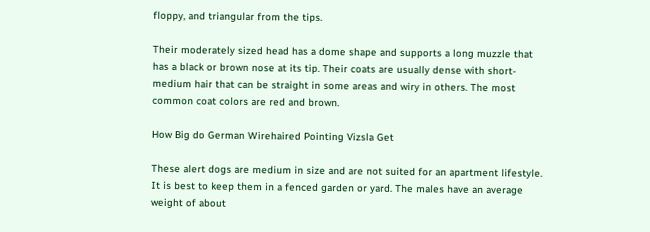floppy, and triangular from the tips.

Their moderately sized head has a dome shape and supports a long muzzle that has a black or brown nose at its tip. Their coats are usually dense with short-medium hair that can be straight in some areas and wiry in others. The most common coat colors are red and brown.

How Big do German Wirehaired Pointing Vizsla Get

These alert dogs are medium in size and are not suited for an apartment lifestyle. It is best to keep them in a fenced garden or yard. The males have an average weight of about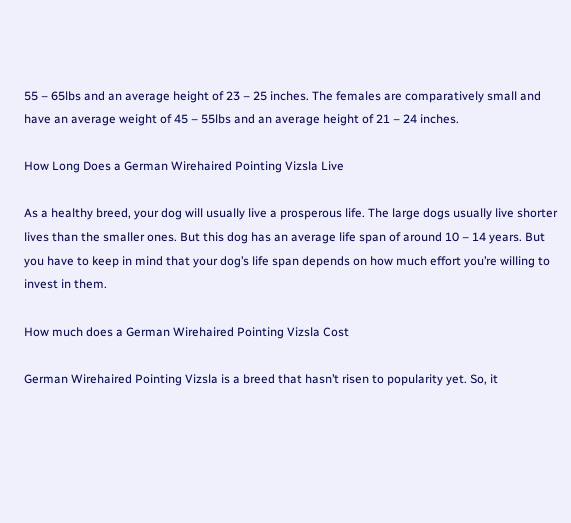55 – 65lbs and an average height of 23 – 25 inches. The females are comparatively small and have an average weight of 45 – 55lbs and an average height of 21 – 24 inches.

How Long Does a German Wirehaired Pointing Vizsla Live

As a healthy breed, your dog will usually live a prosperous life. The large dogs usually live shorter lives than the smaller ones. But this dog has an average life span of around 10 – 14 years. But you have to keep in mind that your dog’s life span depends on how much effort you’re willing to invest in them.

How much does a German Wirehaired Pointing Vizsla Cost

German Wirehaired Pointing Vizsla is a breed that hasn’t risen to popularity yet. So, it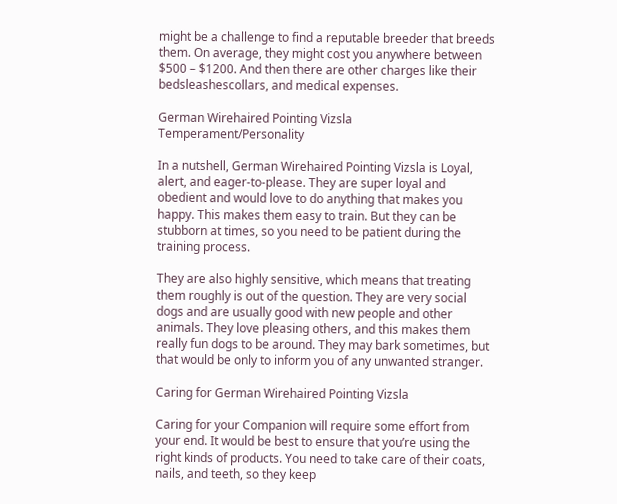might be a challenge to find a reputable breeder that breeds them. On average, they might cost you anywhere between $500 – $1200. And then there are other charges like their bedsleashescollars, and medical expenses.

German Wirehaired Pointing Vizsla Temperament/Personality

In a nutshell, German Wirehaired Pointing Vizsla is Loyal, alert, and eager-to-please. They are super loyal and obedient and would love to do anything that makes you happy. This makes them easy to train. But they can be stubborn at times, so you need to be patient during the training process.

They are also highly sensitive, which means that treating them roughly is out of the question. They are very social dogs and are usually good with new people and other animals. They love pleasing others, and this makes them really fun dogs to be around. They may bark sometimes, but that would be only to inform you of any unwanted stranger.

Caring for German Wirehaired Pointing Vizsla

Caring for your Companion will require some effort from your end. It would be best to ensure that you’re using the right kinds of products. You need to take care of their coats, nails, and teeth, so they keep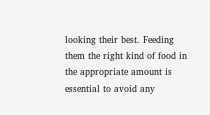looking their best. Feeding them the right kind of food in the appropriate amount is essential to avoid any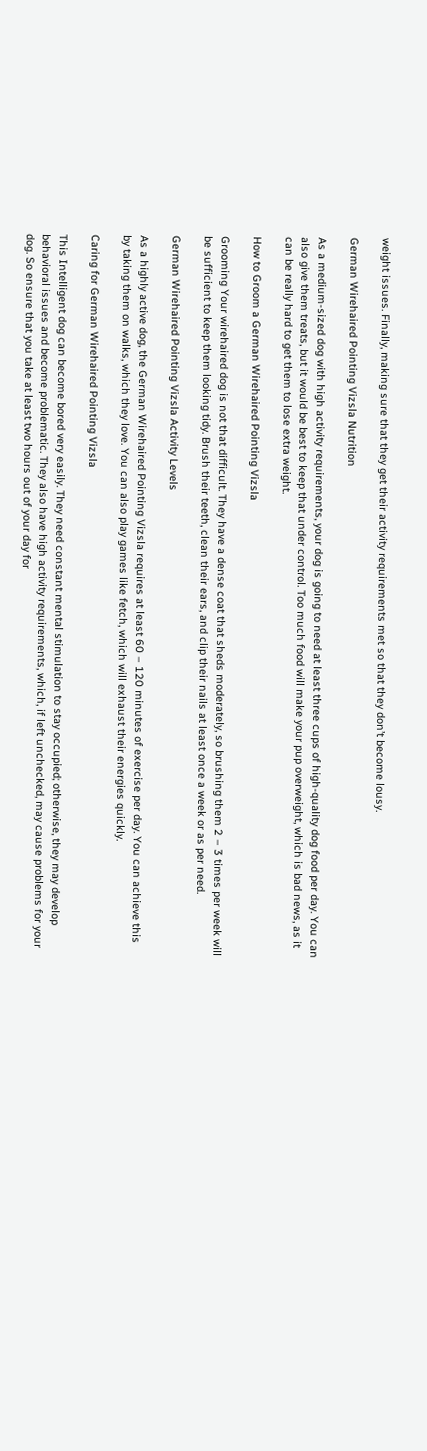weight issues. Finally, making sure that they get their activity requirements met so that they don’t become lousy.

German Wirehaired Pointing Vizsla Nutrition

As a medium-sized dog with high activity requirements, your dog is going to need at least three cups of high-quality dog food per day. You can also give them treats, but it would be best to keep that under control. Too much food will make your pup overweight, which is bad news, as it can be really hard to get them to lose extra weight.

How to Groom a German Wirehaired Pointing Vizsla

Grooming Your wirehaired dog is not that difficult. They have a dense coat that sheds moderately, so brushing them 2 – 3 times per week will be sufficient to keep them looking tidy. Brush their teeth, clean their ears, and clip their nails at least once a week or as per need.

German Wirehaired Pointing Vizsla Activity Levels

As a highly active dog, the German Wirehaired Pointing Vizsla requires at least 60 – 120 minutes of exercise per day. You can achieve this by taking them on walks, which they love. You can also play games like fetch, which will exhaust their energies quickly.

Caring for German Wirehaired Pointing Vizsla

This Intelligent dog can become bored very easily. They need constant mental stimulation to stay occupied; otherwise, they may develop behavioral issues and become problematic. They also have high activity requirements, which, if left unchecked, may cause problems for your dog. So ensure that you take at least two hours out of your day for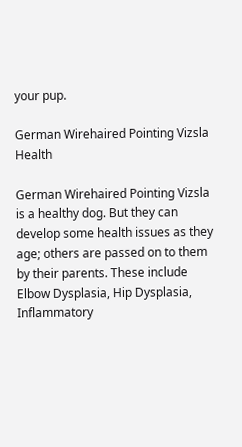your pup.

German Wirehaired Pointing Vizsla Health

German Wirehaired Pointing Vizsla is a healthy dog. But they can develop some health issues as they age; others are passed on to them by their parents. These include Elbow Dysplasia, Hip Dysplasia, Inflammatory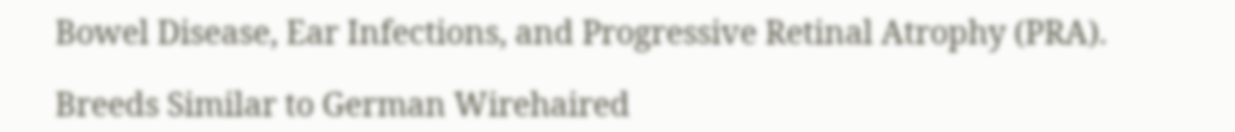Bowel Disease, Ear Infections, and Progressive Retinal Atrophy (PRA).

Breeds Similar to German Wirehaired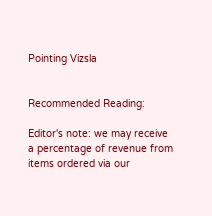Pointing Vizsla


Recommended Reading:

Editor's note: we may receive a percentage of revenue from items ordered via our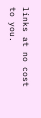links at no cost to you.